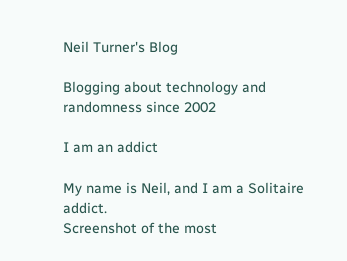Neil Turner's Blog

Blogging about technology and randomness since 2002

I am an addict

My name is Neil, and I am a Solitaire addict.
Screenshot of the most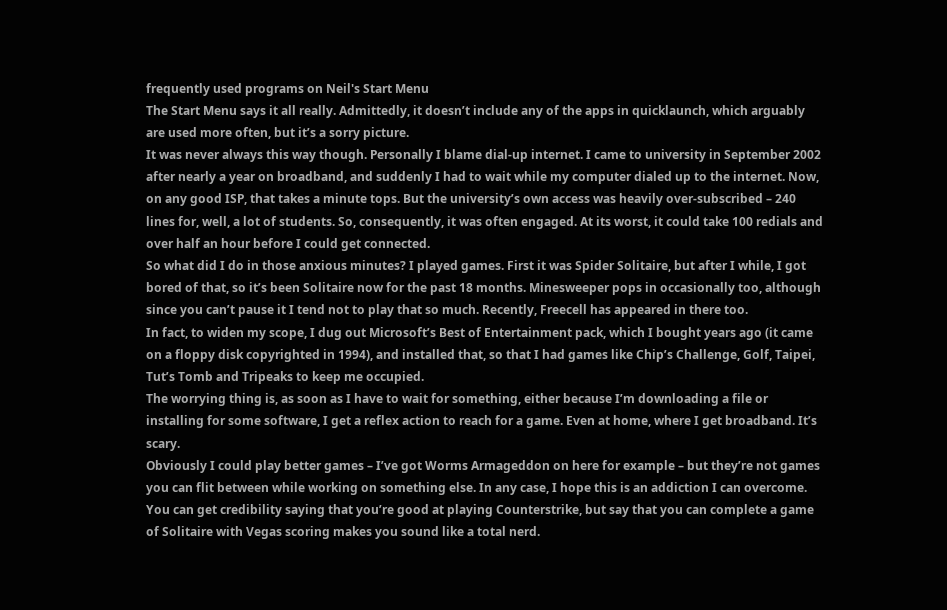frequently used programs on Neil's Start Menu
The Start Menu says it all really. Admittedly, it doesn’t include any of the apps in quicklaunch, which arguably are used more often, but it’s a sorry picture.
It was never always this way though. Personally I blame dial-up internet. I came to university in September 2002 after nearly a year on broadband, and suddenly I had to wait while my computer dialed up to the internet. Now, on any good ISP, that takes a minute tops. But the university’s own access was heavily over-subscribed – 240 lines for, well, a lot of students. So, consequently, it was often engaged. At its worst, it could take 100 redials and over half an hour before I could get connected.
So what did I do in those anxious minutes? I played games. First it was Spider Solitaire, but after I while, I got bored of that, so it’s been Solitaire now for the past 18 months. Minesweeper pops in occasionally too, although since you can’t pause it I tend not to play that so much. Recently, Freecell has appeared in there too.
In fact, to widen my scope, I dug out Microsoft’s Best of Entertainment pack, which I bought years ago (it came on a floppy disk copyrighted in 1994), and installed that, so that I had games like Chip’s Challenge, Golf, Taipei, Tut’s Tomb and Tripeaks to keep me occupied.
The worrying thing is, as soon as I have to wait for something, either because I’m downloading a file or installing for some software, I get a reflex action to reach for a game. Even at home, where I get broadband. It’s scary.
Obviously I could play better games – I’ve got Worms Armageddon on here for example – but they’re not games you can flit between while working on something else. In any case, I hope this is an addiction I can overcome. You can get credibility saying that you’re good at playing Counterstrike, but say that you can complete a game of Solitaire with Vegas scoring makes you sound like a total nerd.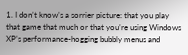1. I don’t know’s a sorrier picture: that you play that game that much or that you’re using Windows XP’s performance-hogging bubbly menus and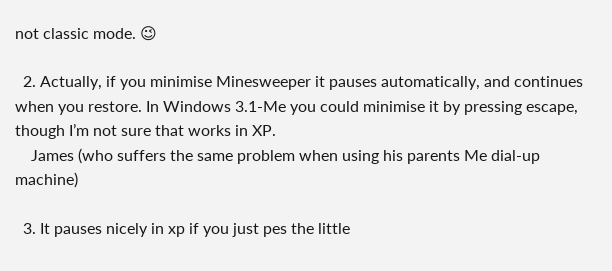not classic mode. 😉

  2. Actually, if you minimise Minesweeper it pauses automatically, and continues when you restore. In Windows 3.1-Me you could minimise it by pressing escape, though I’m not sure that works in XP.
    James (who suffers the same problem when using his parents Me dial-up machine)

  3. It pauses nicely in xp if you just pes the little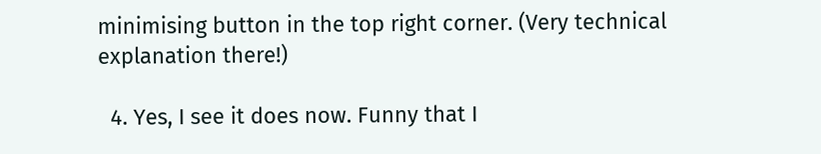minimising button in the top right corner. (Very technical explanation there!)

  4. Yes, I see it does now. Funny that I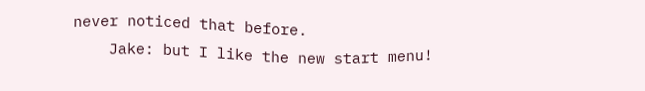never noticed that before.
    Jake: but I like the new start menu!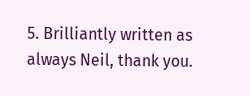5. Brilliantly written as always Neil, thank you.